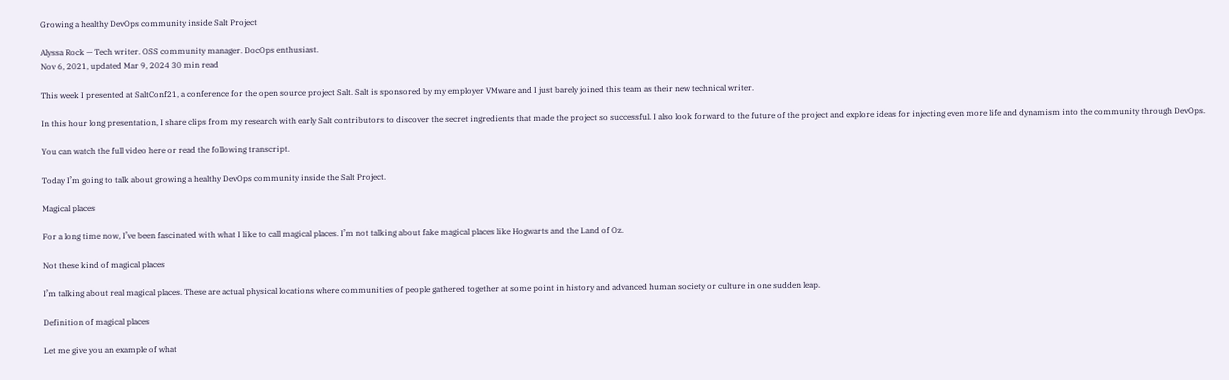Growing a healthy DevOps community inside Salt Project

Alyssa Rock — Tech writer. OSS community manager. DocOps enthusiast.
Nov 6, 2021, updated Mar 9, 2024 30 min read

This week I presented at SaltConf21, a conference for the open source project Salt. Salt is sponsored by my employer VMware and I just barely joined this team as their new technical writer.

In this hour long presentation, I share clips from my research with early Salt contributors to discover the secret ingredients that made the project so successful. I also look forward to the future of the project and explore ideas for injecting even more life and dynamism into the community through DevOps.

You can watch the full video here or read the following transcript.

Today I’m going to talk about growing a healthy DevOps community inside the Salt Project.

Magical places

For a long time now, I’ve been fascinated with what I like to call magical places. I’m not talking about fake magical places like Hogwarts and the Land of Oz.

Not these kind of magical places

I’m talking about real magical places. These are actual physical locations where communities of people gathered together at some point in history and advanced human society or culture in one sudden leap.

Definition of magical places

Let me give you an example of what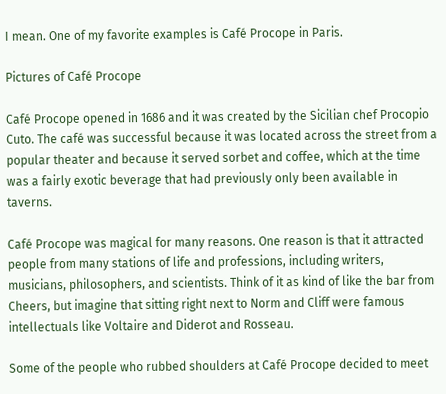I mean. One of my favorite examples is Café Procope in Paris.

Pictures of Café Procope

Café Procope opened in 1686 and it was created by the Sicilian chef Procopio Cuto. The café was successful because it was located across the street from a popular theater and because it served sorbet and coffee, which at the time was a fairly exotic beverage that had previously only been available in taverns.

Café Procope was magical for many reasons. One reason is that it attracted people from many stations of life and professions, including writers, musicians, philosophers, and scientists. Think of it as kind of like the bar from Cheers, but imagine that sitting right next to Norm and Cliff were famous intellectuals like Voltaire and Diderot and Rosseau.

Some of the people who rubbed shoulders at Café Procope decided to meet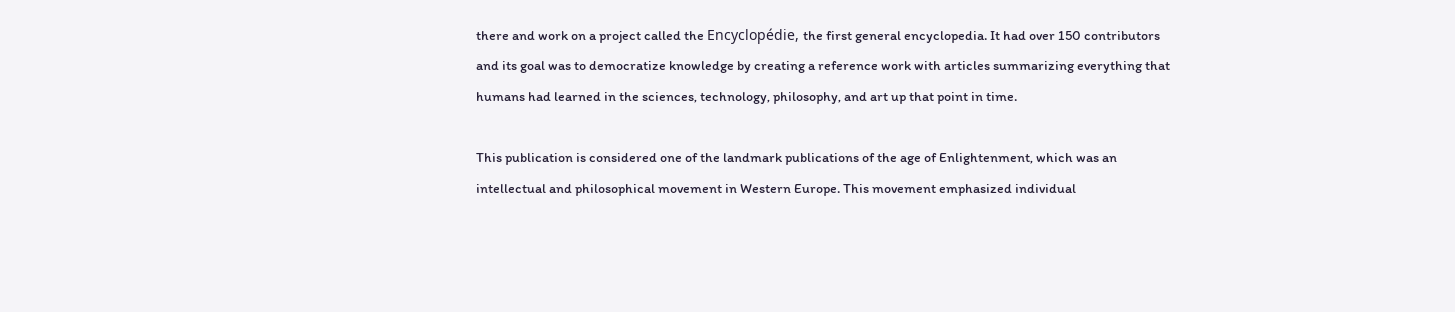there and work on a project called the Encyclopédie, the first general encyclopedia. It had over 150 contributors and its goal was to democratize knowledge by creating a reference work with articles summarizing everything that humans had learned in the sciences, technology, philosophy, and art up that point in time.

This publication is considered one of the landmark publications of the age of Enlightenment, which was an intellectual and philosophical movement in Western Europe. This movement emphasized individual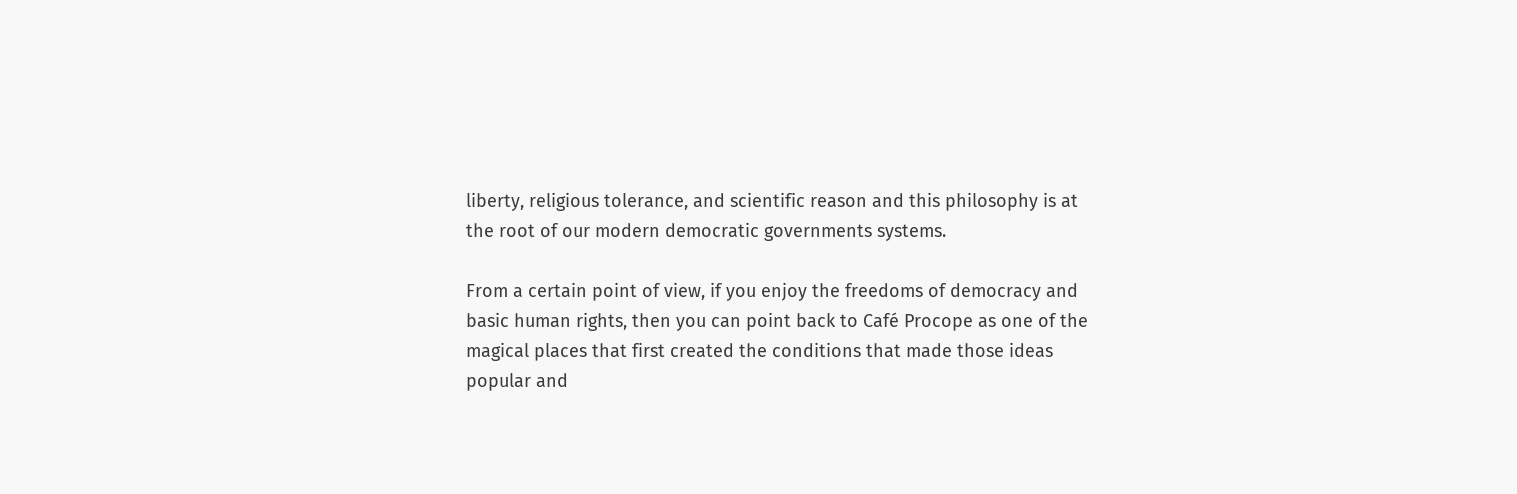liberty, religious tolerance, and scientific reason and this philosophy is at the root of our modern democratic governments systems.

From a certain point of view, if you enjoy the freedoms of democracy and basic human rights, then you can point back to Café Procope as one of the magical places that first created the conditions that made those ideas popular and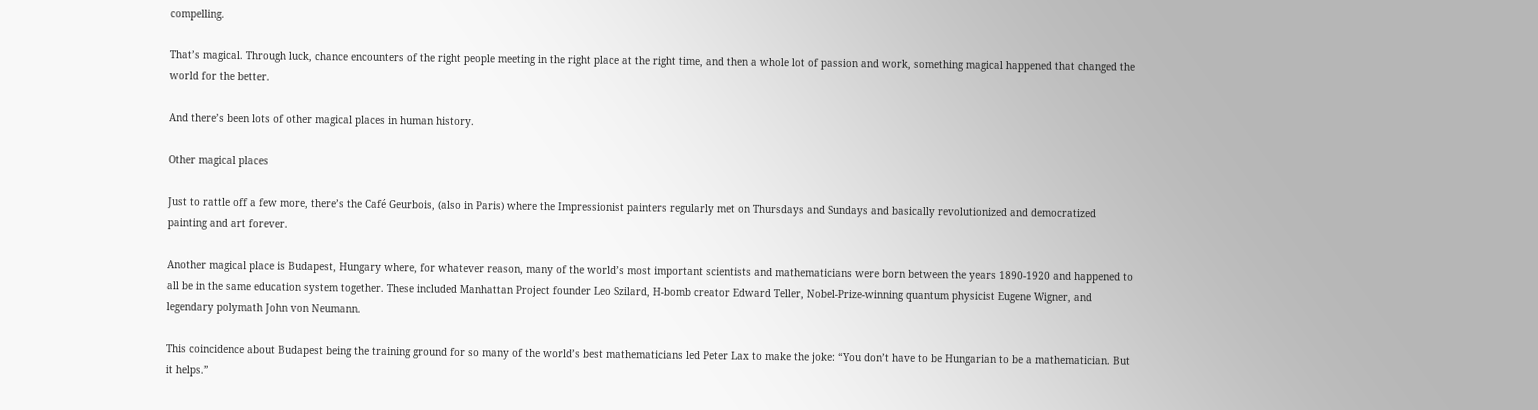compelling.

That’s magical. Through luck, chance encounters of the right people meeting in the right place at the right time, and then a whole lot of passion and work, something magical happened that changed the world for the better.

And there’s been lots of other magical places in human history.

Other magical places

Just to rattle off a few more, there’s the Café Geurbois, (also in Paris) where the Impressionist painters regularly met on Thursdays and Sundays and basically revolutionized and democratized painting and art forever.

Another magical place is Budapest, Hungary where, for whatever reason, many of the world’s most important scientists and mathematicians were born between the years 1890-1920 and happened to all be in the same education system together. These included Manhattan Project founder Leo Szilard, H-bomb creator Edward Teller, Nobel-Prize-winning quantum physicist Eugene Wigner, and legendary polymath John von Neumann.

This coincidence about Budapest being the training ground for so many of the world’s best mathematicians led Peter Lax to make the joke: “You don’t have to be Hungarian to be a mathematician. But it helps.”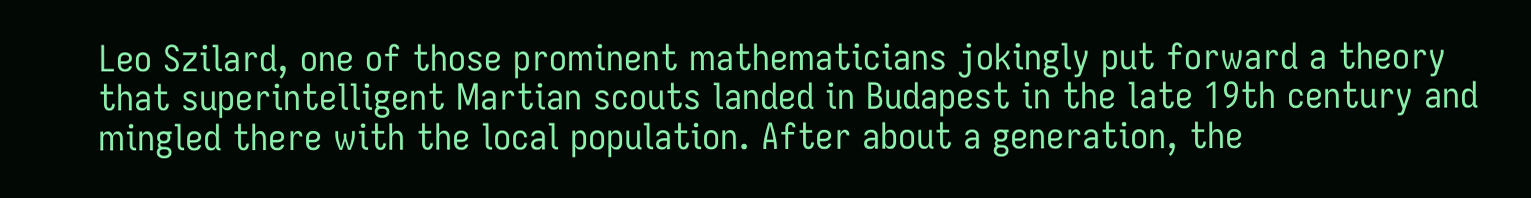Leo Szilard, one of those prominent mathematicians jokingly put forward a theory that superintelligent Martian scouts landed in Budapest in the late 19th century and mingled there with the local population. After about a generation, the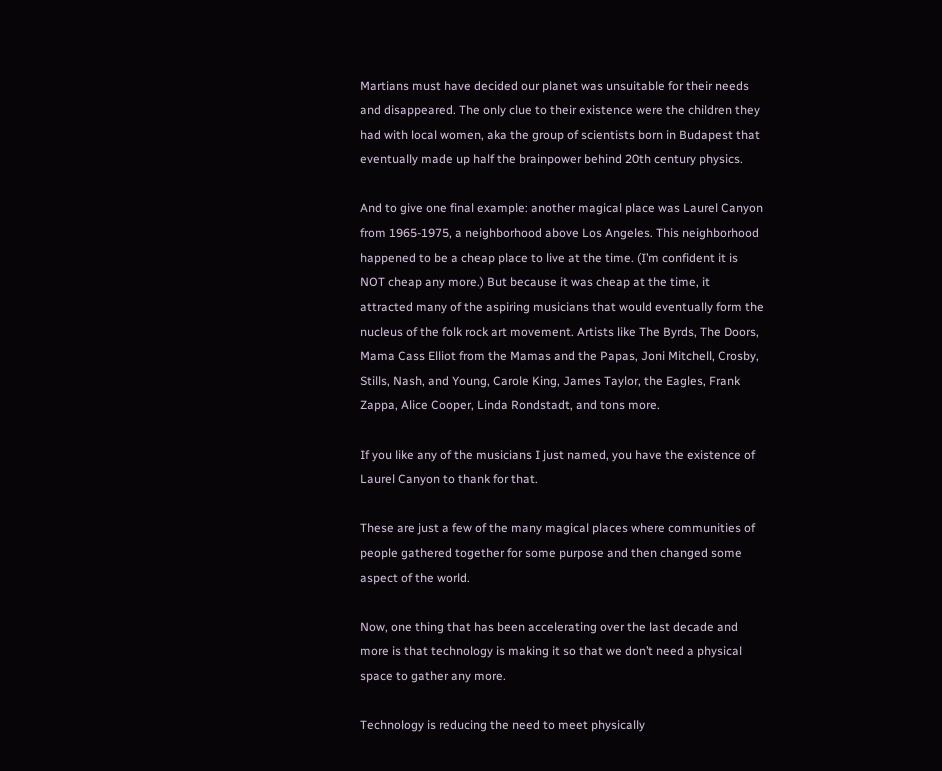Martians must have decided our planet was unsuitable for their needs and disappeared. The only clue to their existence were the children they had with local women, aka the group of scientists born in Budapest that eventually made up half the brainpower behind 20th century physics.

And to give one final example: another magical place was Laurel Canyon from 1965-1975, a neighborhood above Los Angeles. This neighborhood happened to be a cheap place to live at the time. (I’m confident it is NOT cheap any more.) But because it was cheap at the time, it attracted many of the aspiring musicians that would eventually form the nucleus of the folk rock art movement. Artists like The Byrds, The Doors, Mama Cass Elliot from the Mamas and the Papas, Joni Mitchell, Crosby, Stills, Nash, and Young, Carole King, James Taylor, the Eagles, Frank Zappa, Alice Cooper, Linda Rondstadt, and tons more.

If you like any of the musicians I just named, you have the existence of Laurel Canyon to thank for that.

These are just a few of the many magical places where communities of people gathered together for some purpose and then changed some aspect of the world.

Now, one thing that has been accelerating over the last decade and more is that technology is making it so that we don’t need a physical space to gather any more.

Technology is reducing the need to meet physically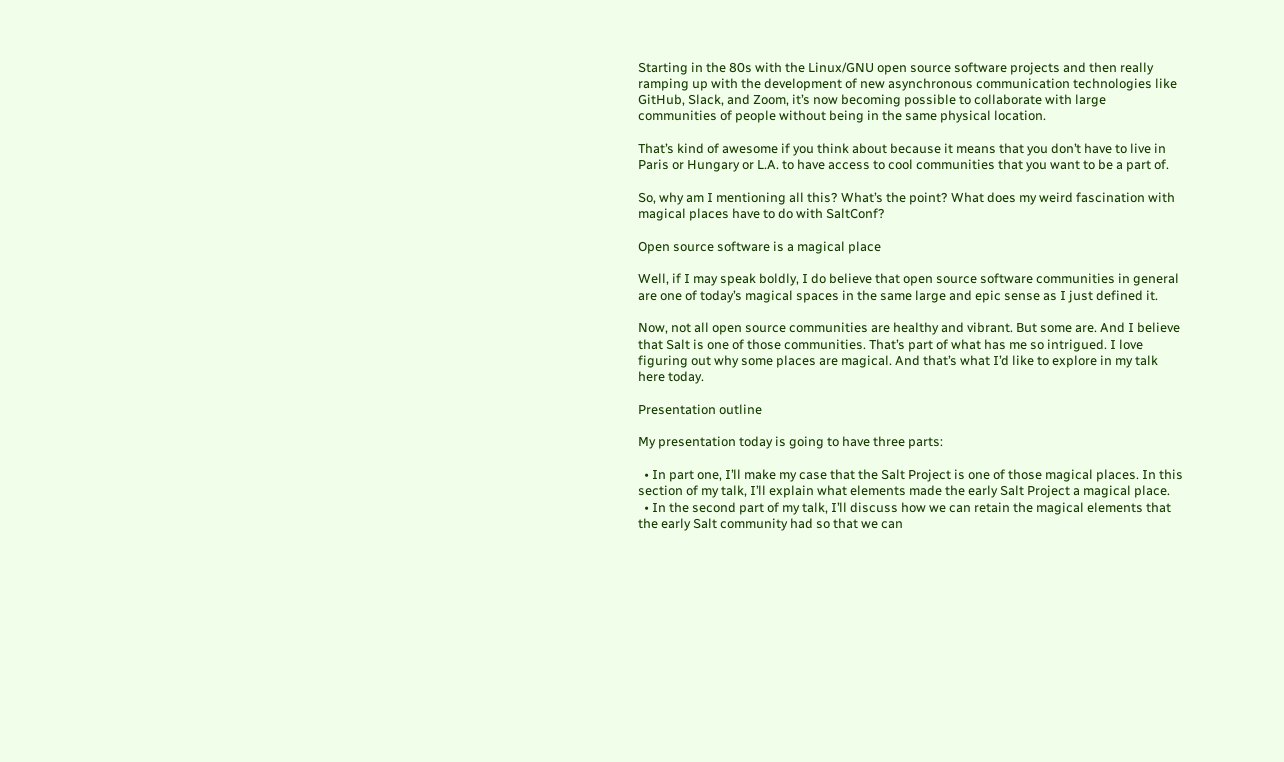Starting in the 80s with the Linux/GNU open source software projects and then really ramping up with the development of new asynchronous communication technologies like GitHub, Slack, and Zoom, it’s now becoming possible to collaborate with large communities of people without being in the same physical location.

That’s kind of awesome if you think about because it means that you don’t have to live in Paris or Hungary or L.A. to have access to cool communities that you want to be a part of.

So, why am I mentioning all this? What’s the point? What does my weird fascination with magical places have to do with SaltConf?

Open source software is a magical place

Well, if I may speak boldly, I do believe that open source software communities in general are one of today’s magical spaces in the same large and epic sense as I just defined it.

Now, not all open source communities are healthy and vibrant. But some are. And I believe that Salt is one of those communities. That’s part of what has me so intrigued. I love figuring out why some places are magical. And that’s what I’d like to explore in my talk here today.

Presentation outline

My presentation today is going to have three parts:

  • In part one, I’ll make my case that the Salt Project is one of those magical places. In this section of my talk, I’ll explain what elements made the early Salt Project a magical place.
  • In the second part of my talk, I’ll discuss how we can retain the magical elements that the early Salt community had so that we can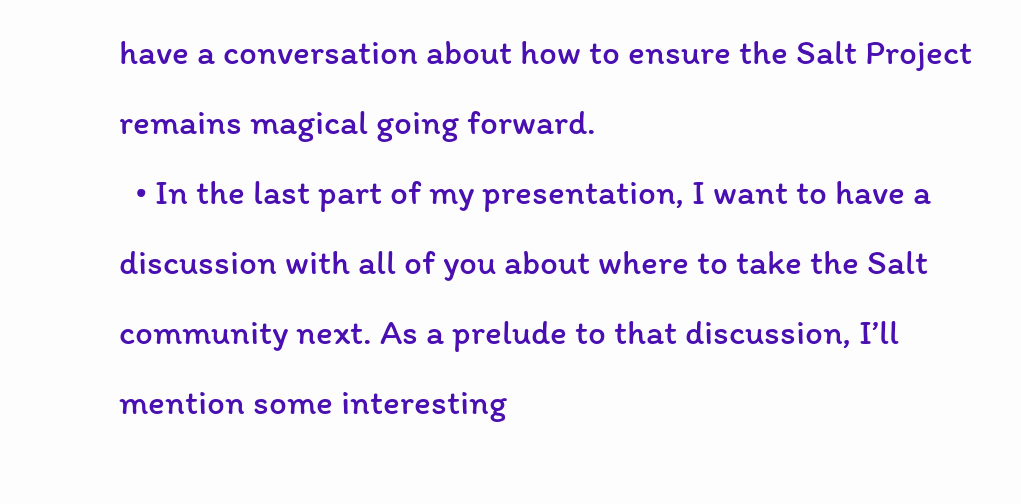have a conversation about how to ensure the Salt Project remains magical going forward.
  • In the last part of my presentation, I want to have a discussion with all of you about where to take the Salt community next. As a prelude to that discussion, I’ll mention some interesting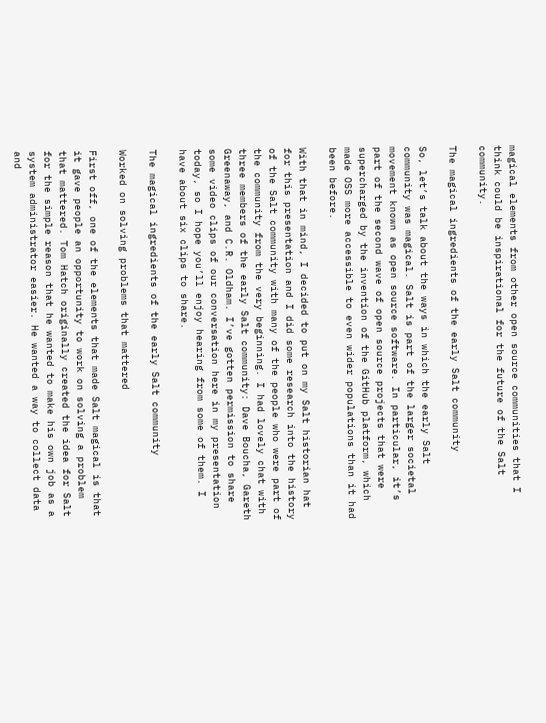magical elements from other open source communities that I think could be inspirational for the future of the Salt community.

The magical ingredients of the early Salt community

So, let’s talk about the ways in which the early Salt community was magical. Salt is part of the larger societal movement known as open source software. In particular, it’s part of the second wave of open source projects that were supercharged by the invention of the GitHub platform, which made OSS more accessible to even wider populations than it had been before.

With that in mind, I decided to put on my Salt historian hat for this presentation and I did some research into the history of the Salt community with many of the people who were part of the community from the very beginning. I had lovely chat with three members of the early Salt community: Dave Boucha, Gareth Greenaway, and C.R. Oldham. I’ve gotten permission to share some video clips of our conversation here in my presentation today, so I hope you’ll enjoy hearing from some of them. I have about six clips to share.

The magical ingredients of the early Salt community

Worked on solving problems that mattered

First off, one of the elements that made Salt magical is that it gave people an opportunity to work on solving a problem that mattered. Tom Hatch originally created the idea for Salt for the simple reason that he wanted to make his own job as a system administrator easier. He wanted a way to collect data and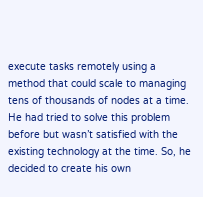execute tasks remotely using a method that could scale to managing tens of thousands of nodes at a time. He had tried to solve this problem before but wasn’t satisfied with the existing technology at the time. So, he decided to create his own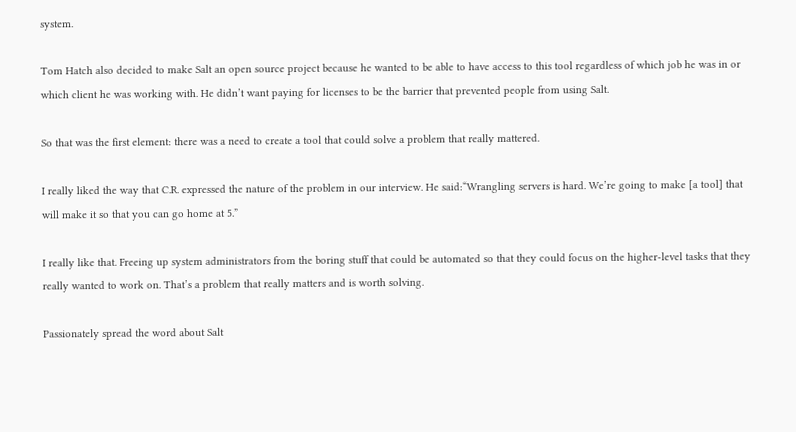system.

Tom Hatch also decided to make Salt an open source project because he wanted to be able to have access to this tool regardless of which job he was in or which client he was working with. He didn’t want paying for licenses to be the barrier that prevented people from using Salt.

So that was the first element: there was a need to create a tool that could solve a problem that really mattered.

I really liked the way that C.R. expressed the nature of the problem in our interview. He said:“Wrangling servers is hard. We’re going to make [a tool] that will make it so that you can go home at 5.”

I really like that. Freeing up system administrators from the boring stuff that could be automated so that they could focus on the higher-level tasks that they really wanted to work on. That’s a problem that really matters and is worth solving.

Passionately spread the word about Salt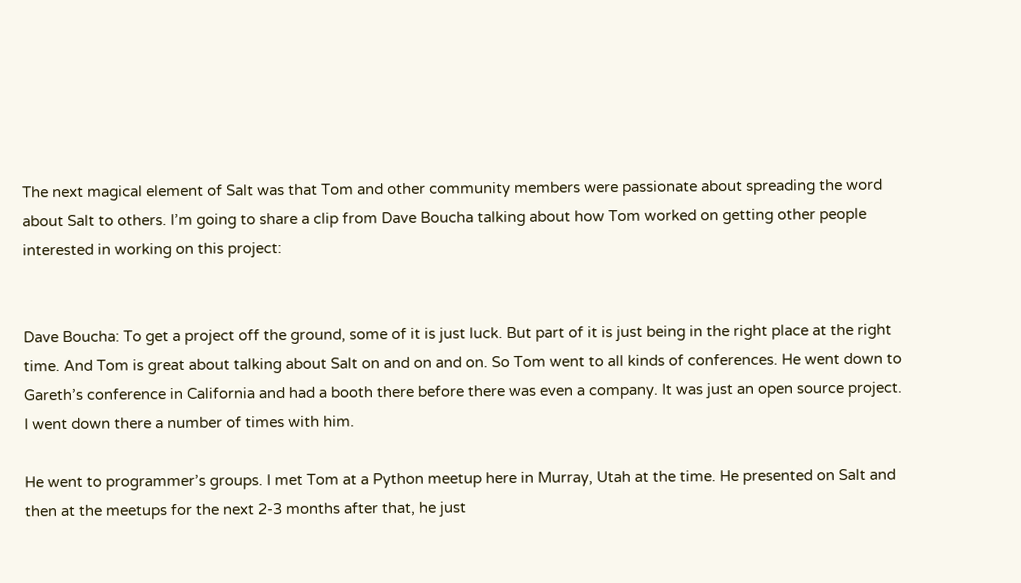The next magical element of Salt was that Tom and other community members were passionate about spreading the word about Salt to others. I’m going to share a clip from Dave Boucha talking about how Tom worked on getting other people interested in working on this project:


Dave Boucha: To get a project off the ground, some of it is just luck. But part of it is just being in the right place at the right time. And Tom is great about talking about Salt on and on and on. So Tom went to all kinds of conferences. He went down to Gareth’s conference in California and had a booth there before there was even a company. It was just an open source project. I went down there a number of times with him.

He went to programmer’s groups. I met Tom at a Python meetup here in Murray, Utah at the time. He presented on Salt and then at the meetups for the next 2-3 months after that, he just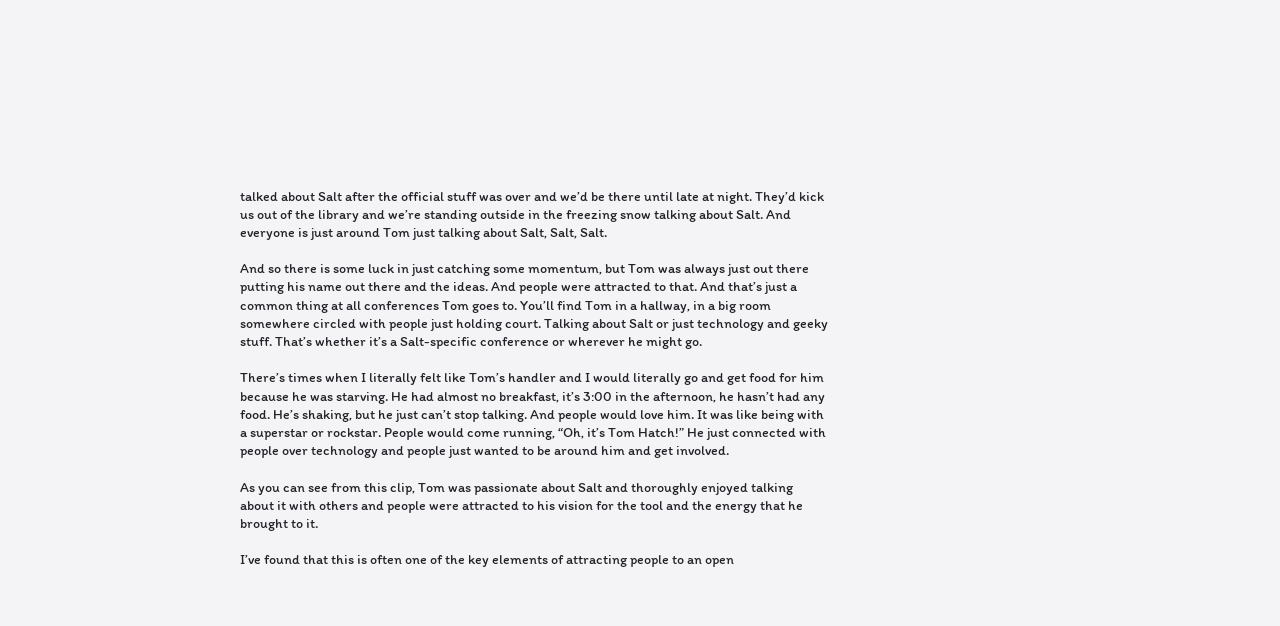talked about Salt after the official stuff was over and we’d be there until late at night. They’d kick us out of the library and we’re standing outside in the freezing snow talking about Salt. And everyone is just around Tom just talking about Salt, Salt, Salt.

And so there is some luck in just catching some momentum, but Tom was always just out there putting his name out there and the ideas. And people were attracted to that. And that’s just a common thing at all conferences Tom goes to. You’ll find Tom in a hallway, in a big room somewhere circled with people just holding court. Talking about Salt or just technology and geeky stuff. That’s whether it’s a Salt-specific conference or wherever he might go.

There’s times when I literally felt like Tom’s handler and I would literally go and get food for him because he was starving. He had almost no breakfast, it’s 3:00 in the afternoon, he hasn’t had any food. He’s shaking, but he just can’t stop talking. And people would love him. It was like being with a superstar or rockstar. People would come running, “Oh, it’s Tom Hatch!” He just connected with people over technology and people just wanted to be around him and get involved.

As you can see from this clip, Tom was passionate about Salt and thoroughly enjoyed talking about it with others and people were attracted to his vision for the tool and the energy that he brought to it.

I’ve found that this is often one of the key elements of attracting people to an open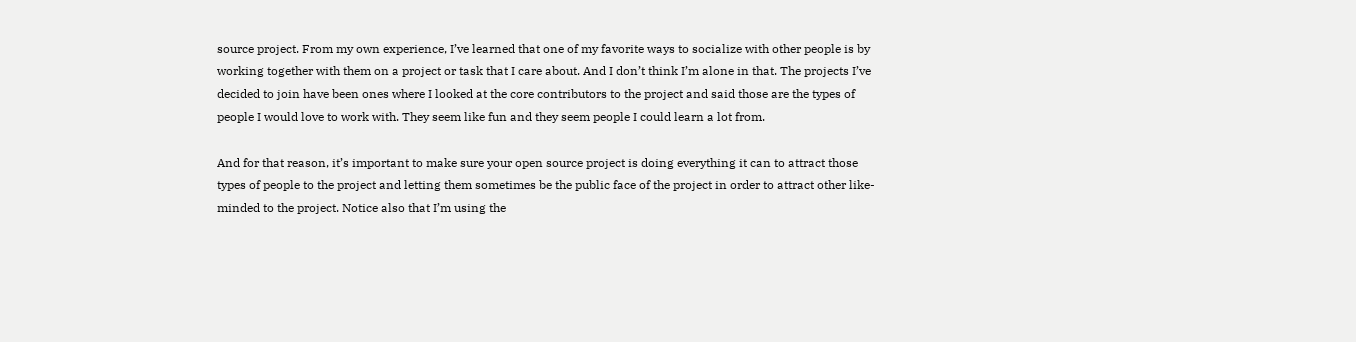source project. From my own experience, I’ve learned that one of my favorite ways to socialize with other people is by working together with them on a project or task that I care about. And I don’t think I’m alone in that. The projects I’ve decided to join have been ones where I looked at the core contributors to the project and said those are the types of people I would love to work with. They seem like fun and they seem people I could learn a lot from.

And for that reason, it’s important to make sure your open source project is doing everything it can to attract those types of people to the project and letting them sometimes be the public face of the project in order to attract other like-minded to the project. Notice also that I’m using the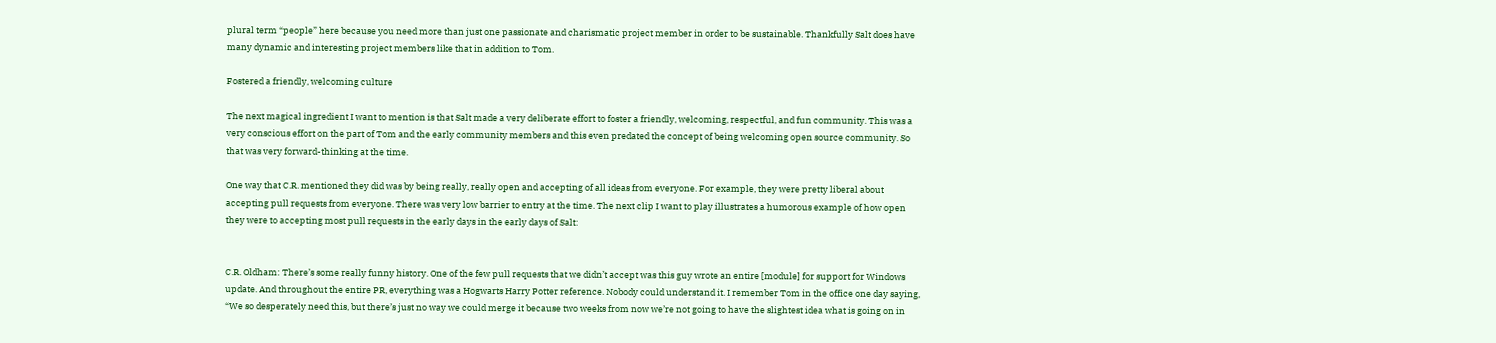plural term “people” here because you need more than just one passionate and charismatic project member in order to be sustainable. Thankfully Salt does have many dynamic and interesting project members like that in addition to Tom.

Fostered a friendly, welcoming culture

The next magical ingredient I want to mention is that Salt made a very deliberate effort to foster a friendly, welcoming, respectful, and fun community. This was a very conscious effort on the part of Tom and the early community members and this even predated the concept of being welcoming open source community. So that was very forward-thinking at the time.

One way that C.R. mentioned they did was by being really, really open and accepting of all ideas from everyone. For example, they were pretty liberal about accepting pull requests from everyone. There was very low barrier to entry at the time. The next clip I want to play illustrates a humorous example of how open they were to accepting most pull requests in the early days in the early days of Salt:


C.R. Oldham: There’s some really funny history. One of the few pull requests that we didn’t accept was this guy wrote an entire [module] for support for Windows update. And throughout the entire PR, everything was a Hogwarts Harry Potter reference. Nobody could understand it. I remember Tom in the office one day saying, “We so desperately need this, but there’s just no way we could merge it because two weeks from now we’re not going to have the slightest idea what is going on in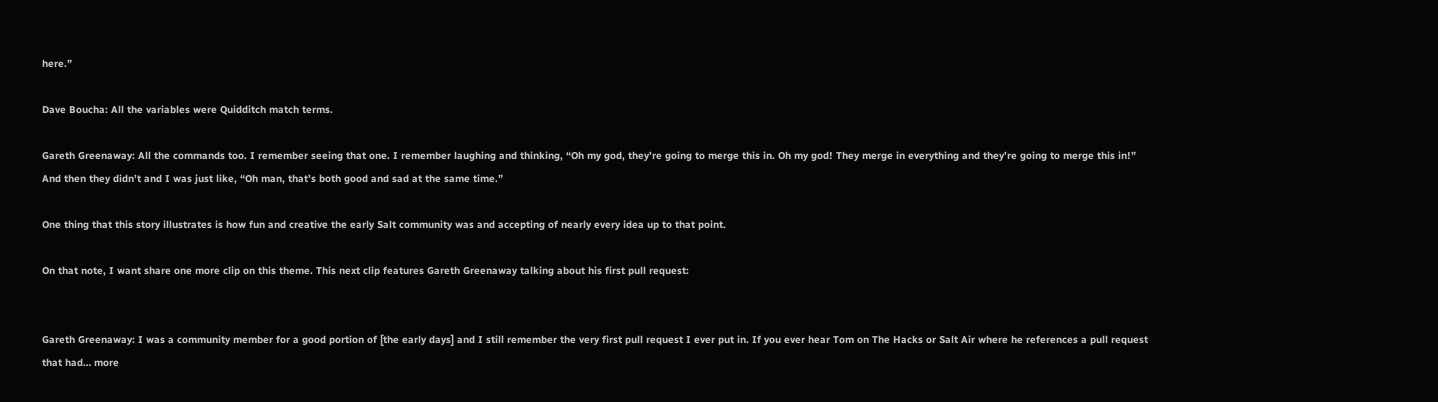here.”

Dave Boucha: All the variables were Quidditch match terms.

Gareth Greenaway: All the commands too. I remember seeing that one. I remember laughing and thinking, “Oh my god, they’re going to merge this in. Oh my god! They merge in everything and they’re going to merge this in!” And then they didn’t and I was just like, “Oh man, that’s both good and sad at the same time.”

One thing that this story illustrates is how fun and creative the early Salt community was and accepting of nearly every idea up to that point.

On that note, I want share one more clip on this theme. This next clip features Gareth Greenaway talking about his first pull request:


Gareth Greenaway: I was a community member for a good portion of [the early days] and I still remember the very first pull request I ever put in. If you ever hear Tom on The Hacks or Salt Air where he references a pull request that had… more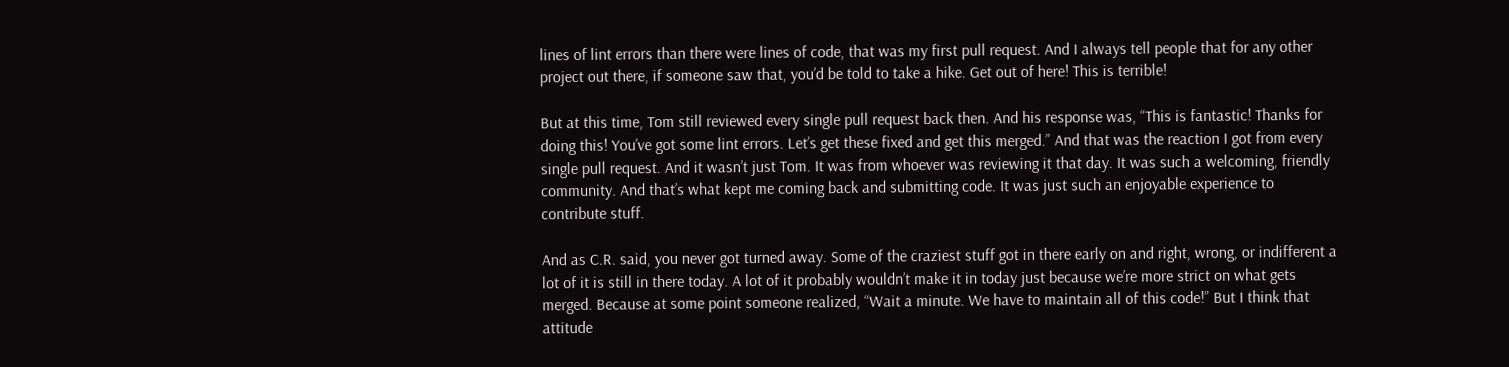lines of lint errors than there were lines of code, that was my first pull request. And I always tell people that for any other project out there, if someone saw that, you’d be told to take a hike. Get out of here! This is terrible!

But at this time, Tom still reviewed every single pull request back then. And his response was, “This is fantastic! Thanks for doing this! You’ve got some lint errors. Let’s get these fixed and get this merged.” And that was the reaction I got from every single pull request. And it wasn’t just Tom. It was from whoever was reviewing it that day. It was such a welcoming, friendly community. And that’s what kept me coming back and submitting code. It was just such an enjoyable experience to contribute stuff.

And as C.R. said, you never got turned away. Some of the craziest stuff got in there early on and right, wrong, or indifferent a lot of it is still in there today. A lot of it probably wouldn’t make it in today just because we’re more strict on what gets merged. Because at some point someone realized, “Wait a minute. We have to maintain all of this code!” But I think that attitude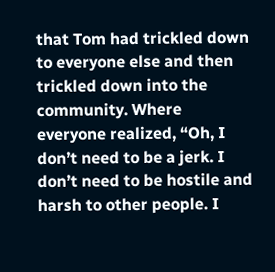that Tom had trickled down to everyone else and then trickled down into the community. Where everyone realized, “Oh, I don’t need to be a jerk. I don’t need to be hostile and harsh to other people. I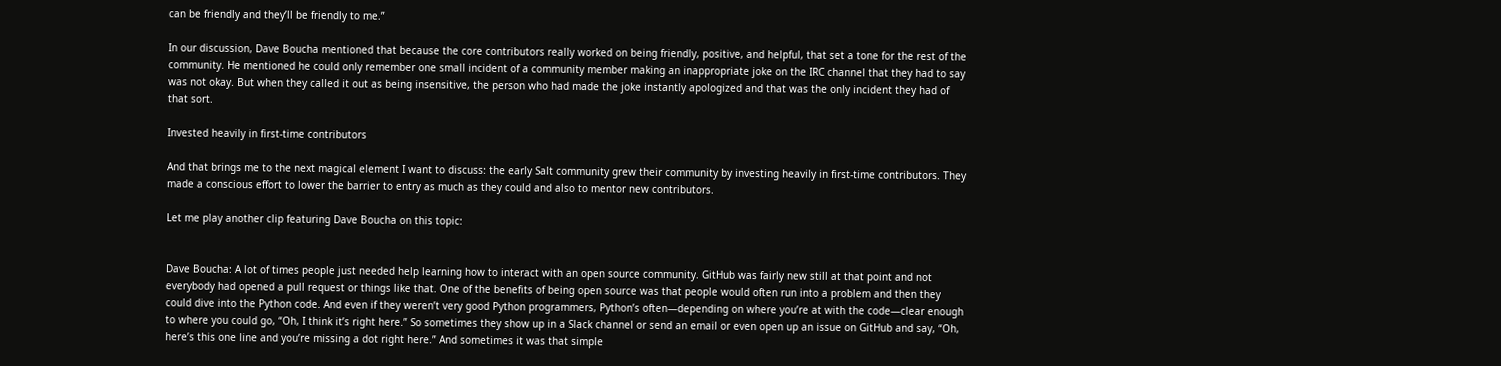can be friendly and they’ll be friendly to me.”

In our discussion, Dave Boucha mentioned that because the core contributors really worked on being friendly, positive, and helpful, that set a tone for the rest of the community. He mentioned he could only remember one small incident of a community member making an inappropriate joke on the IRC channel that they had to say was not okay. But when they called it out as being insensitive, the person who had made the joke instantly apologized and that was the only incident they had of that sort.

Invested heavily in first-time contributors

And that brings me to the next magical element I want to discuss: the early Salt community grew their community by investing heavily in first-time contributors. They made a conscious effort to lower the barrier to entry as much as they could and also to mentor new contributors.

Let me play another clip featuring Dave Boucha on this topic:


Dave Boucha: A lot of times people just needed help learning how to interact with an open source community. GitHub was fairly new still at that point and not everybody had opened a pull request or things like that. One of the benefits of being open source was that people would often run into a problem and then they could dive into the Python code. And even if they weren’t very good Python programmers, Python’s often—depending on where you’re at with the code—clear enough to where you could go, “Oh, I think it’s right here.” So sometimes they show up in a Slack channel or send an email or even open up an issue on GitHub and say, “Oh, here’s this one line and you’re missing a dot right here.” And sometimes it was that simple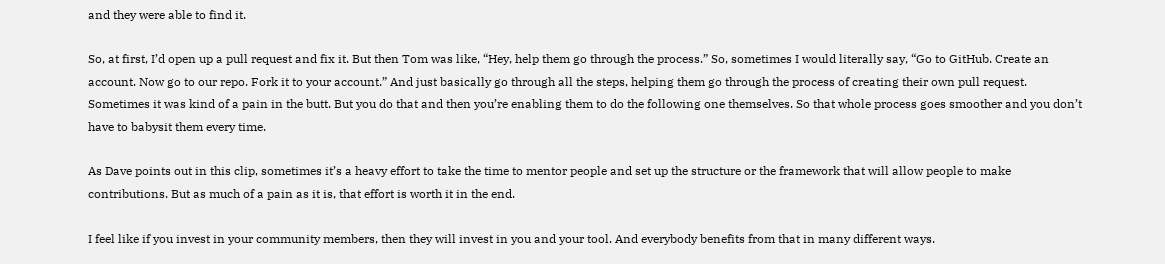and they were able to find it.

So, at first, I’d open up a pull request and fix it. But then Tom was like, “Hey, help them go through the process.” So, sometimes I would literally say, “Go to GitHub. Create an account. Now go to our repo. Fork it to your account.” And just basically go through all the steps, helping them go through the process of creating their own pull request. Sometimes it was kind of a pain in the butt. But you do that and then you’re enabling them to do the following one themselves. So that whole process goes smoother and you don’t have to babysit them every time.

As Dave points out in this clip, sometimes it’s a heavy effort to take the time to mentor people and set up the structure or the framework that will allow people to make contributions. But as much of a pain as it is, that effort is worth it in the end.

I feel like if you invest in your community members, then they will invest in you and your tool. And everybody benefits from that in many different ways.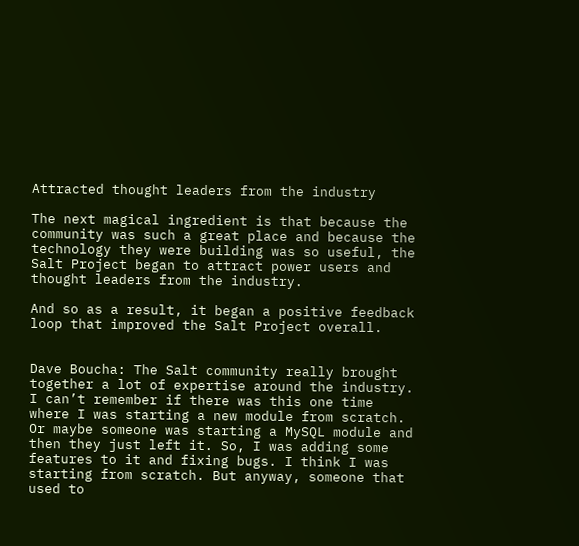Attracted thought leaders from the industry

The next magical ingredient is that because the community was such a great place and because the technology they were building was so useful, the Salt Project began to attract power users and thought leaders from the industry.

And so as a result, it began a positive feedback loop that improved the Salt Project overall.


Dave Boucha: The Salt community really brought together a lot of expertise around the industry. I can’t remember if there was this one time where I was starting a new module from scratch. Or maybe someone was starting a MySQL module and then they just left it. So, I was adding some features to it and fixing bugs. I think I was starting from scratch. But anyway, someone that used to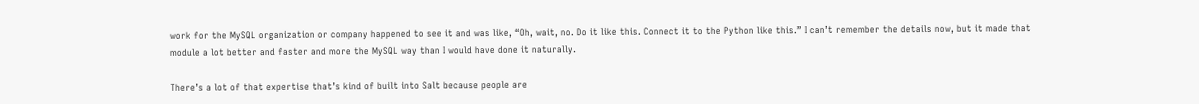work for the MySQL organization or company happened to see it and was like, “Oh, wait, no. Do it like this. Connect it to the Python like this.” I can’t remember the details now, but it made that module a lot better and faster and more the MySQL way than I would have done it naturally.

There’s a lot of that expertise that’s kind of built into Salt because people are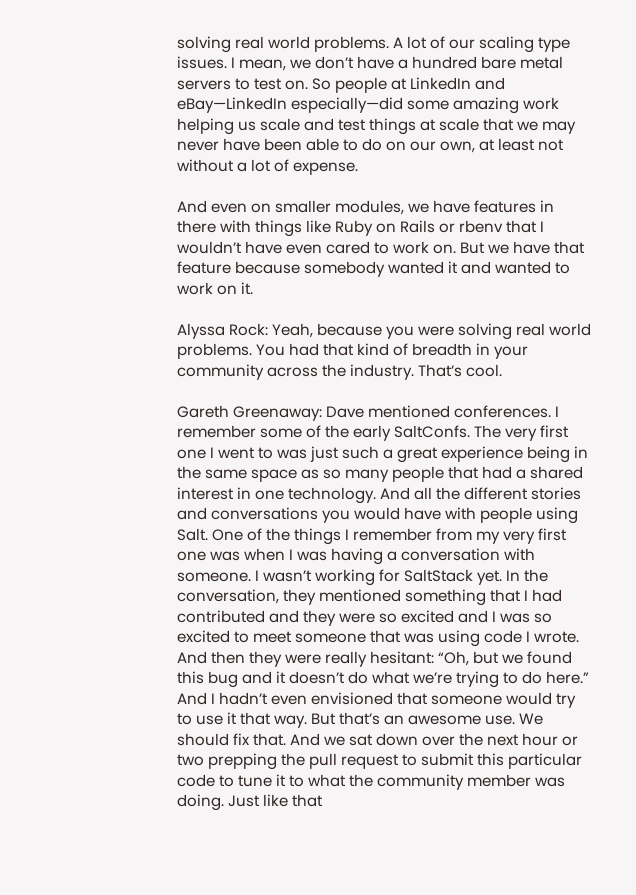solving real world problems. A lot of our scaling type issues. I mean, we don’t have a hundred bare metal servers to test on. So people at LinkedIn and eBay—LinkedIn especially—did some amazing work helping us scale and test things at scale that we may never have been able to do on our own, at least not without a lot of expense.

And even on smaller modules, we have features in there with things like Ruby on Rails or rbenv that I wouldn’t have even cared to work on. But we have that feature because somebody wanted it and wanted to work on it.

Alyssa Rock: Yeah, because you were solving real world problems. You had that kind of breadth in your community across the industry. That’s cool.

Gareth Greenaway: Dave mentioned conferences. I remember some of the early SaltConfs. The very first one I went to was just such a great experience being in the same space as so many people that had a shared interest in one technology. And all the different stories and conversations you would have with people using Salt. One of the things I remember from my very first one was when I was having a conversation with someone. I wasn’t working for SaltStack yet. In the conversation, they mentioned something that I had contributed and they were so excited and I was so excited to meet someone that was using code I wrote. And then they were really hesitant: “Oh, but we found this bug and it doesn’t do what we’re trying to do here.” And I hadn’t even envisioned that someone would try to use it that way. But that’s an awesome use. We should fix that. And we sat down over the next hour or two prepping the pull request to submit this particular code to tune it to what the community member was doing. Just like that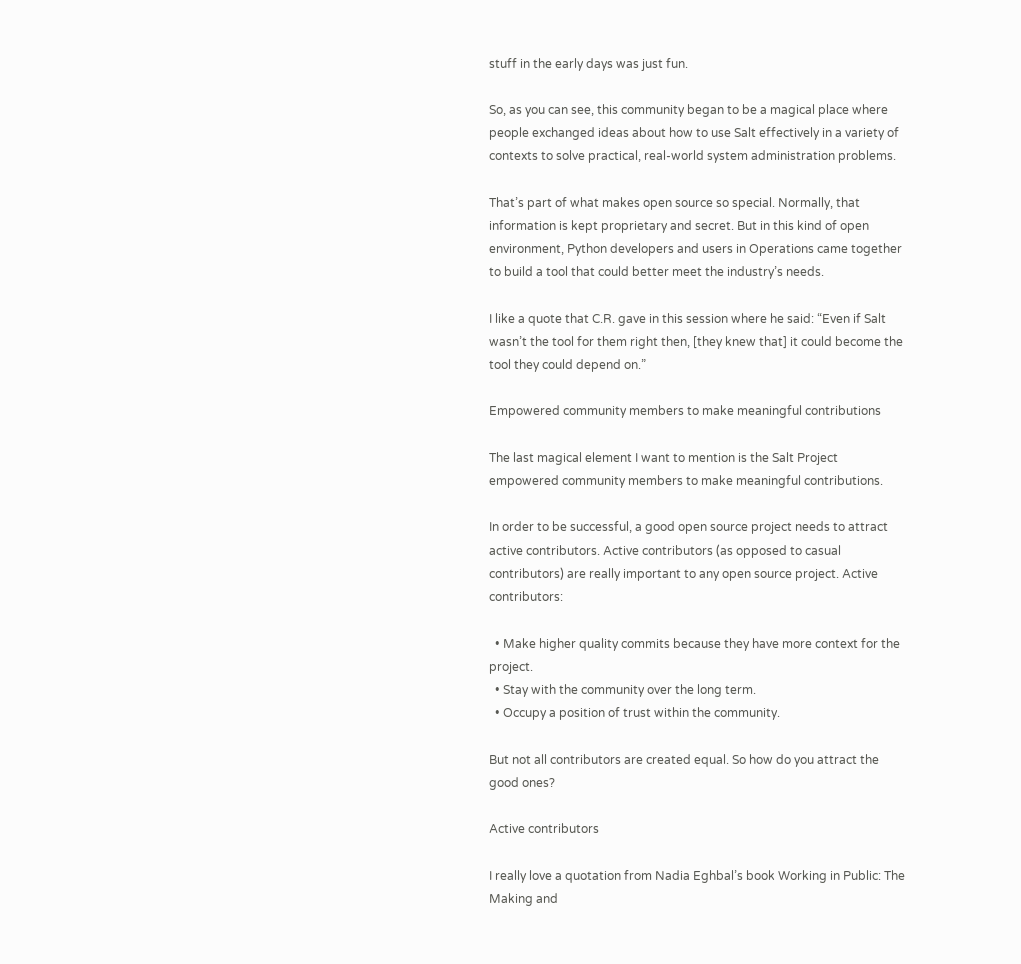stuff in the early days was just fun.

So, as you can see, this community began to be a magical place where people exchanged ideas about how to use Salt effectively in a variety of contexts to solve practical, real-world system administration problems.

That’s part of what makes open source so special. Normally, that information is kept proprietary and secret. But in this kind of open environment, Python developers and users in Operations came together to build a tool that could better meet the industry’s needs.

I like a quote that C.R. gave in this session where he said: “Even if Salt wasn’t the tool for them right then, [they knew that] it could become the tool they could depend on.”

Empowered community members to make meaningful contributions

The last magical element I want to mention is the Salt Project empowered community members to make meaningful contributions.

In order to be successful, a good open source project needs to attract active contributors. Active contributors (as opposed to casual contributors) are really important to any open source project. Active contributors:

  • Make higher quality commits because they have more context for the project.
  • Stay with the community over the long term.
  • Occupy a position of trust within the community.

But not all contributors are created equal. So how do you attract the good ones?

Active contributors

I really love a quotation from Nadia Eghbal’s book Working in Public: The Making and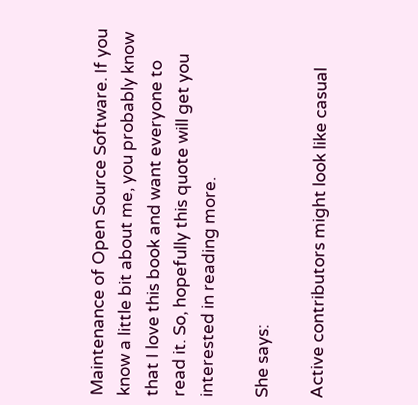Maintenance of Open Source Software. If you know a little bit about me, you probably know that I love this book and want everyone to read it. So, hopefully this quote will get you interested in reading more.

She says:

Active contributors might look like casual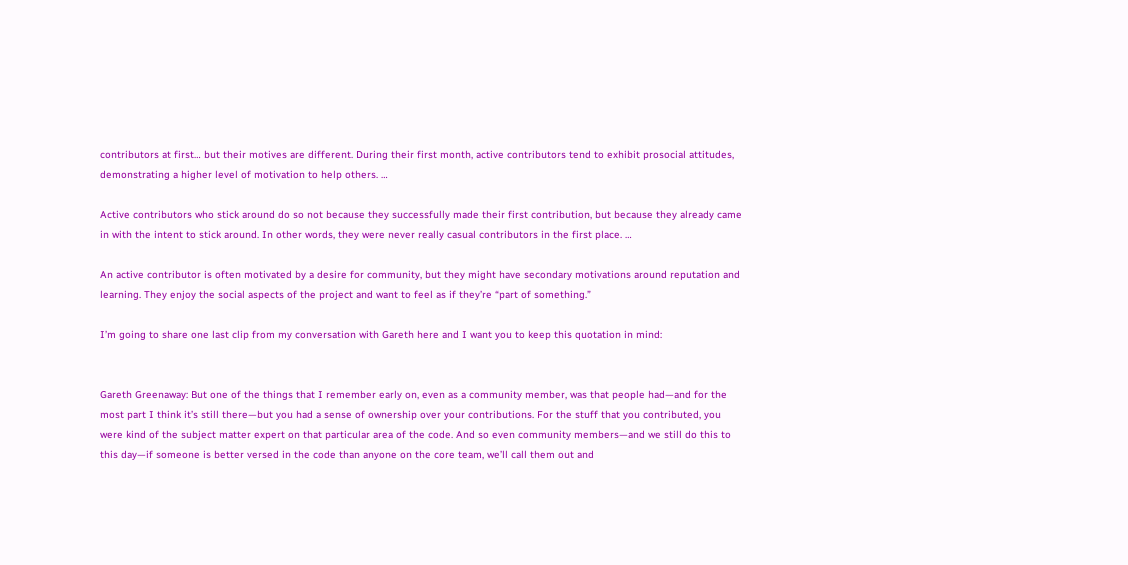contributors at first… but their motives are different. During their first month, active contributors tend to exhibit prosocial attitudes, demonstrating a higher level of motivation to help others. …

Active contributors who stick around do so not because they successfully made their first contribution, but because they already came in with the intent to stick around. In other words, they were never really casual contributors in the first place. …

An active contributor is often motivated by a desire for community, but they might have secondary motivations around reputation and learning. They enjoy the social aspects of the project and want to feel as if they’re “part of something.”

I’m going to share one last clip from my conversation with Gareth here and I want you to keep this quotation in mind:


Gareth Greenaway: But one of the things that I remember early on, even as a community member, was that people had—and for the most part I think it’s still there—but you had a sense of ownership over your contributions. For the stuff that you contributed, you were kind of the subject matter expert on that particular area of the code. And so even community members—and we still do this to this day—if someone is better versed in the code than anyone on the core team, we’ll call them out and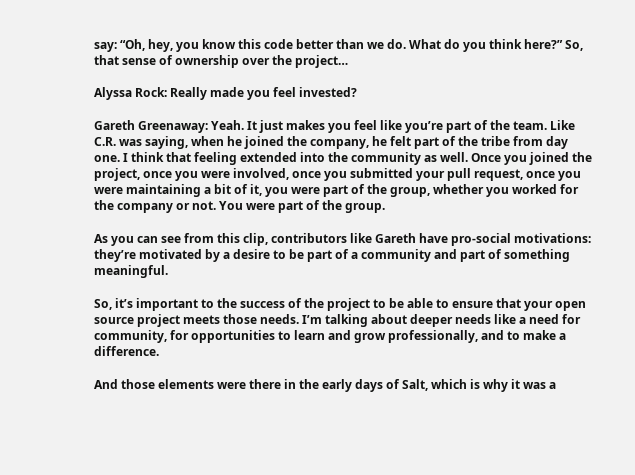say: “Oh, hey, you know this code better than we do. What do you think here?” So, that sense of ownership over the project…

Alyssa Rock: Really made you feel invested?

Gareth Greenaway: Yeah. It just makes you feel like you’re part of the team. Like C.R. was saying, when he joined the company, he felt part of the tribe from day one. I think that feeling extended into the community as well. Once you joined the project, once you were involved, once you submitted your pull request, once you were maintaining a bit of it, you were part of the group, whether you worked for the company or not. You were part of the group.

As you can see from this clip, contributors like Gareth have pro-social motivations: they’re motivated by a desire to be part of a community and part of something meaningful.

So, it’s important to the success of the project to be able to ensure that your open source project meets those needs. I’m talking about deeper needs like a need for community, for opportunities to learn and grow professionally, and to make a difference.

And those elements were there in the early days of Salt, which is why it was a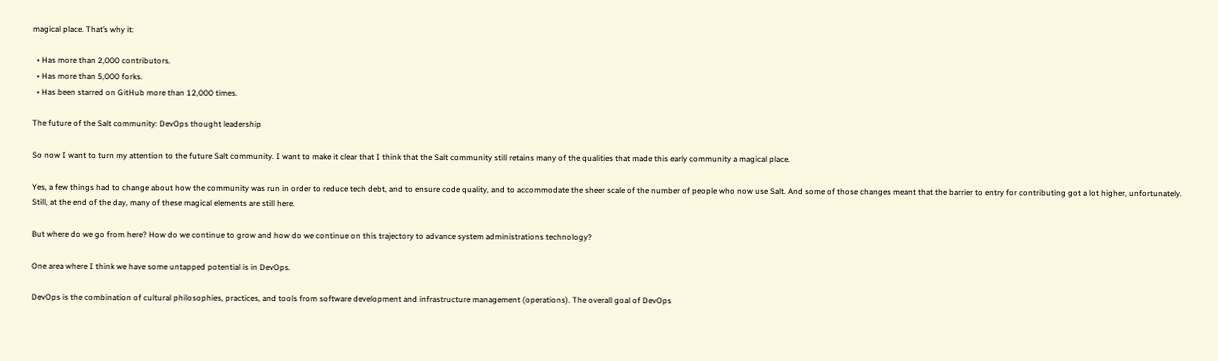magical place. That’s why it:

  • Has more than 2,000 contributors.
  • Has more than 5,000 forks.
  • Has been starred on GitHub more than 12,000 times.

The future of the Salt community: DevOps thought leadership

So now I want to turn my attention to the future Salt community. I want to make it clear that I think that the Salt community still retains many of the qualities that made this early community a magical place.

Yes, a few things had to change about how the community was run in order to reduce tech debt, and to ensure code quality, and to accommodate the sheer scale of the number of people who now use Salt. And some of those changes meant that the barrier to entry for contributing got a lot higher, unfortunately. Still, at the end of the day, many of these magical elements are still here.

But where do we go from here? How do we continue to grow and how do we continue on this trajectory to advance system administrations technology?

One area where I think we have some untapped potential is in DevOps.

DevOps is the combination of cultural philosophies, practices, and tools from software development and infrastructure management (operations). The overall goal of DevOps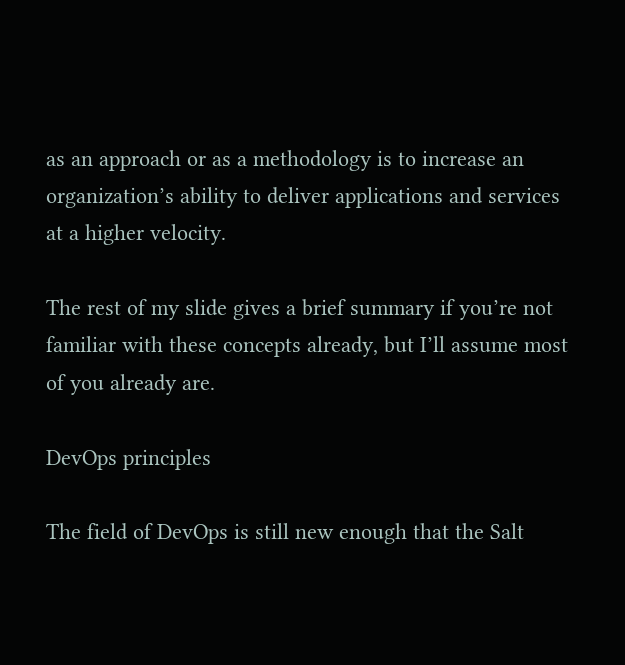as an approach or as a methodology is to increase an organization’s ability to deliver applications and services at a higher velocity.

The rest of my slide gives a brief summary if you’re not familiar with these concepts already, but I’ll assume most of you already are.

DevOps principles

The field of DevOps is still new enough that the Salt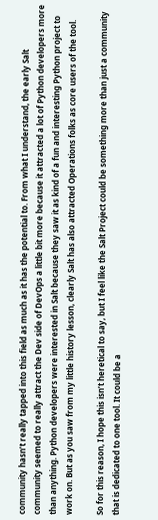community hasn’t really tapped into this field as much as it has the potential to. From what I understand, the early Salt community seemed to really attract the Dev side of DevOps a little bit more because it attracted a lot of Python developers more than anything. Python developers were interested in Salt because they saw it as kind of a fun and interesting Python project to work on. But as you saw from my little history lesson, clearly Salt has also attracted Operations folks as core users of the tool.

So for this reason, I hope this isn’t heretical to say, but I feel like the Salt Project could be something more than just a community that is dedicated to one tool. It could be a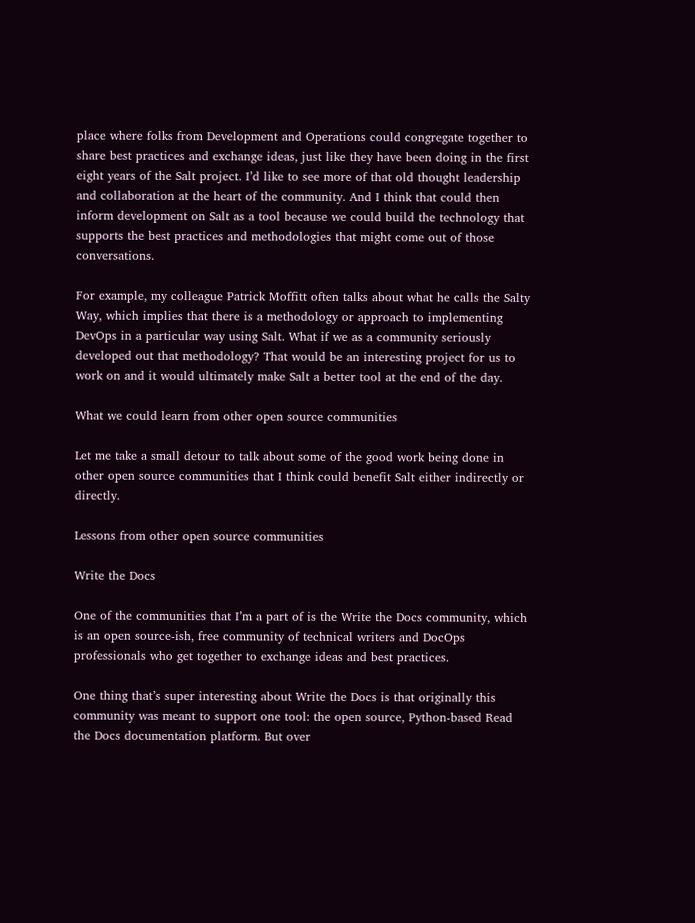place where folks from Development and Operations could congregate together to share best practices and exchange ideas, just like they have been doing in the first eight years of the Salt project. I’d like to see more of that old thought leadership and collaboration at the heart of the community. And I think that could then inform development on Salt as a tool because we could build the technology that supports the best practices and methodologies that might come out of those conversations.

For example, my colleague Patrick Moffitt often talks about what he calls the Salty Way, which implies that there is a methodology or approach to implementing DevOps in a particular way using Salt. What if we as a community seriously developed out that methodology? That would be an interesting project for us to work on and it would ultimately make Salt a better tool at the end of the day.

What we could learn from other open source communities

Let me take a small detour to talk about some of the good work being done in other open source communities that I think could benefit Salt either indirectly or directly.

Lessons from other open source communities

Write the Docs

One of the communities that I’m a part of is the Write the Docs community, which is an open source-ish, free community of technical writers and DocOps professionals who get together to exchange ideas and best practices.

One thing that’s super interesting about Write the Docs is that originally this community was meant to support one tool: the open source, Python-based Read the Docs documentation platform. But over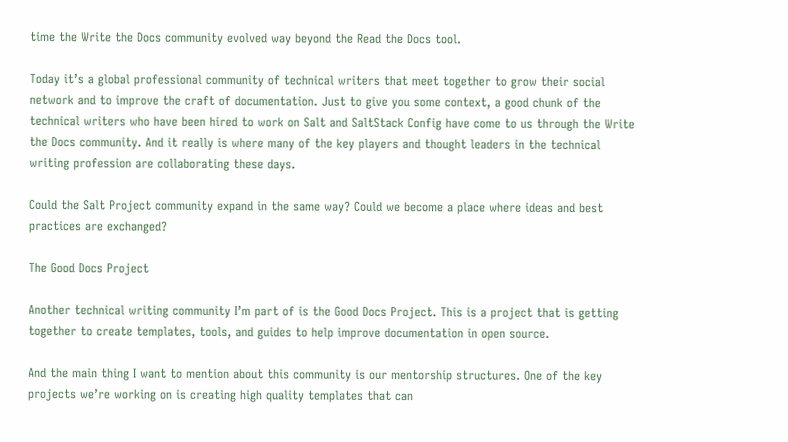time the Write the Docs community evolved way beyond the Read the Docs tool.

Today it’s a global professional community of technical writers that meet together to grow their social network and to improve the craft of documentation. Just to give you some context, a good chunk of the technical writers who have been hired to work on Salt and SaltStack Config have come to us through the Write the Docs community. And it really is where many of the key players and thought leaders in the technical writing profession are collaborating these days.

Could the Salt Project community expand in the same way? Could we become a place where ideas and best practices are exchanged?

The Good Docs Project

Another technical writing community I’m part of is the Good Docs Project. This is a project that is getting together to create templates, tools, and guides to help improve documentation in open source.

And the main thing I want to mention about this community is our mentorship structures. One of the key projects we’re working on is creating high quality templates that can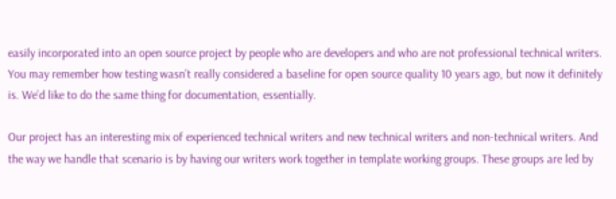easily incorporated into an open source project by people who are developers and who are not professional technical writers. You may remember how testing wasn’t really considered a baseline for open source quality 10 years ago, but now it definitely is. We’d like to do the same thing for documentation, essentially.

Our project has an interesting mix of experienced technical writers and new technical writers and non-technical writers. And the way we handle that scenario is by having our writers work together in template working groups. These groups are led by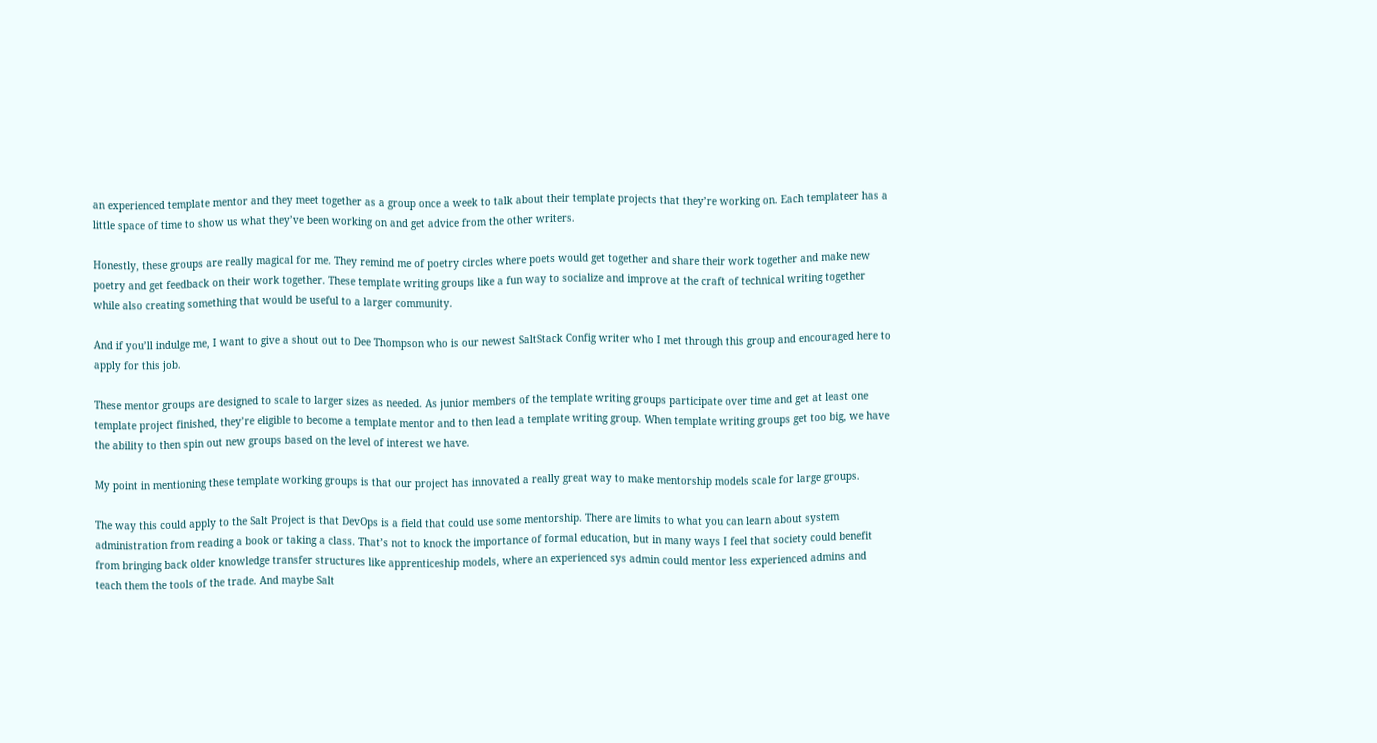an experienced template mentor and they meet together as a group once a week to talk about their template projects that they’re working on. Each templateer has a little space of time to show us what they’ve been working on and get advice from the other writers.

Honestly, these groups are really magical for me. They remind me of poetry circles where poets would get together and share their work together and make new poetry and get feedback on their work together. These template writing groups like a fun way to socialize and improve at the craft of technical writing together while also creating something that would be useful to a larger community.

And if you’ll indulge me, I want to give a shout out to Dee Thompson who is our newest SaltStack Config writer who I met through this group and encouraged here to apply for this job.

These mentor groups are designed to scale to larger sizes as needed. As junior members of the template writing groups participate over time and get at least one template project finished, they’re eligible to become a template mentor and to then lead a template writing group. When template writing groups get too big, we have the ability to then spin out new groups based on the level of interest we have.

My point in mentioning these template working groups is that our project has innovated a really great way to make mentorship models scale for large groups.

The way this could apply to the Salt Project is that DevOps is a field that could use some mentorship. There are limits to what you can learn about system administration from reading a book or taking a class. That’s not to knock the importance of formal education, but in many ways I feel that society could benefit from bringing back older knowledge transfer structures like apprenticeship models, where an experienced sys admin could mentor less experienced admins and teach them the tools of the trade. And maybe Salt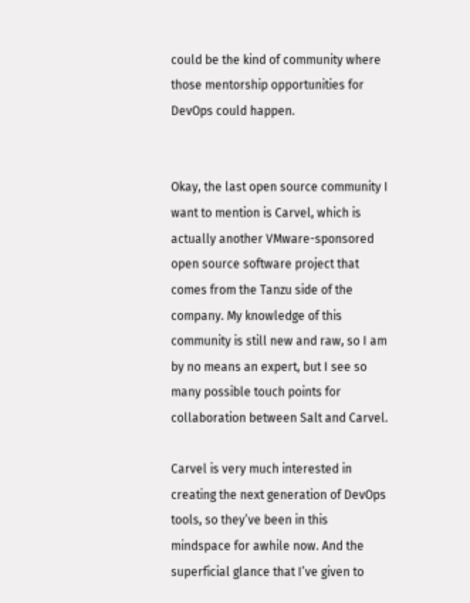could be the kind of community where those mentorship opportunities for DevOps could happen.


Okay, the last open source community I want to mention is Carvel, which is actually another VMware-sponsored open source software project that comes from the Tanzu side of the company. My knowledge of this community is still new and raw, so I am by no means an expert, but I see so many possible touch points for collaboration between Salt and Carvel.

Carvel is very much interested in creating the next generation of DevOps tools, so they’ve been in this mindspace for awhile now. And the superficial glance that I’ve given to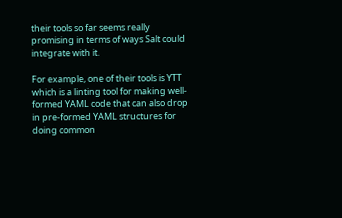their tools so far seems really promising in terms of ways Salt could integrate with it.

For example, one of their tools is YTT which is a linting tool for making well-formed YAML code that can also drop in pre-formed YAML structures for doing common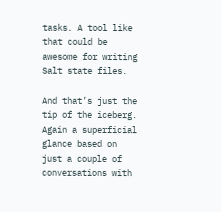tasks. A tool like that could be awesome for writing Salt state files.

And that’s just the tip of the iceberg. Again a superficial glance based on just a couple of conversations with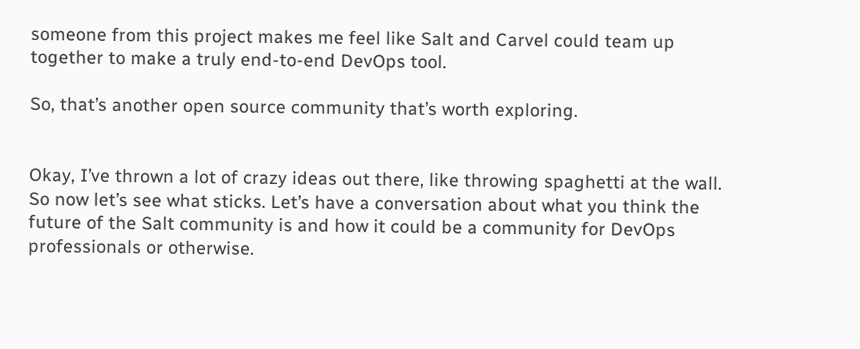someone from this project makes me feel like Salt and Carvel could team up together to make a truly end-to-end DevOps tool.

So, that’s another open source community that’s worth exploring.


Okay, I’ve thrown a lot of crazy ideas out there, like throwing spaghetti at the wall. So now let’s see what sticks. Let’s have a conversation about what you think the future of the Salt community is and how it could be a community for DevOps professionals or otherwise.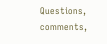Questions, comments,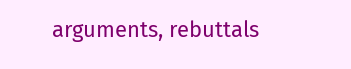arguments, rebuttals